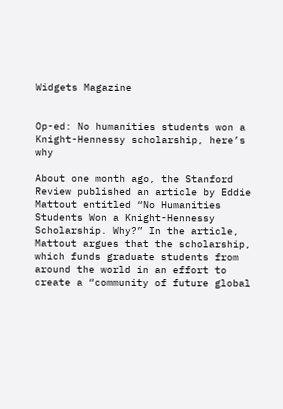Widgets Magazine


Op-ed: No humanities students won a Knight-Hennessy scholarship, here’s why

About one month ago, the Stanford Review published an article by Eddie Mattout entitled “No Humanities Students Won a Knight-Hennessy Scholarship. Why?” In the article, Mattout argues that the scholarship, which funds graduate students from around the world in an effort to create a “community of future global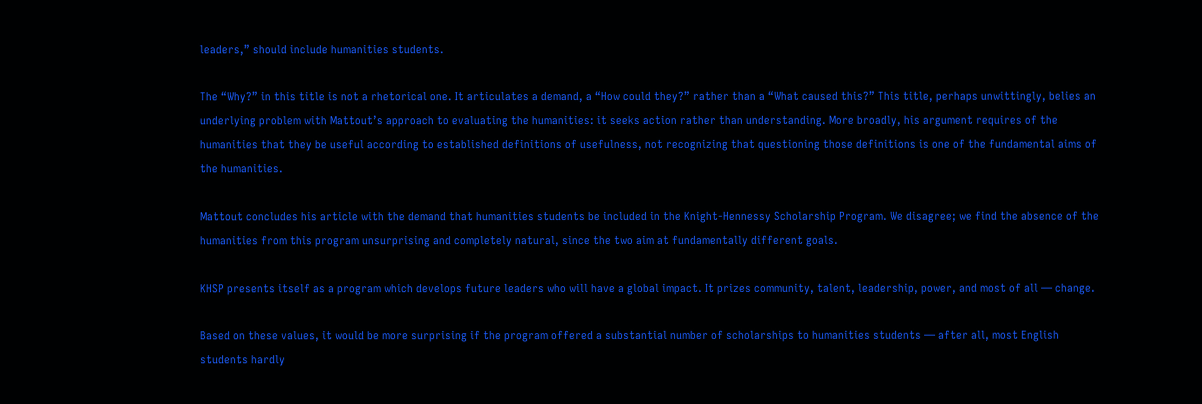leaders,” should include humanities students.

The “Why?” in this title is not a rhetorical one. It articulates a demand, a “How could they?” rather than a “What caused this?” This title, perhaps unwittingly, belies an underlying problem with Mattout’s approach to evaluating the humanities: it seeks action rather than understanding. More broadly, his argument requires of the humanities that they be useful according to established definitions of usefulness, not recognizing that questioning those definitions is one of the fundamental aims of the humanities.

Mattout concludes his article with the demand that humanities students be included in the Knight-Hennessy Scholarship Program. We disagree; we find the absence of the humanities from this program unsurprising and completely natural, since the two aim at fundamentally different goals.

KHSP presents itself as a program which develops future leaders who will have a global impact. It prizes community, talent, leadership, power, and most of all — change.

Based on these values, it would be more surprising if the program offered a substantial number of scholarships to humanities students — after all, most English students hardly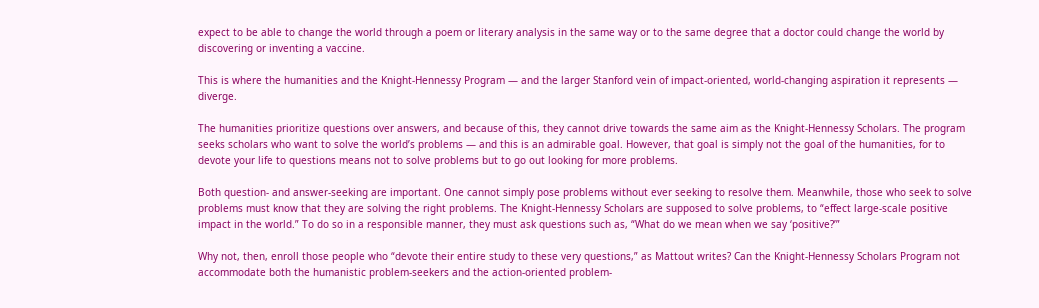expect to be able to change the world through a poem or literary analysis in the same way or to the same degree that a doctor could change the world by discovering or inventing a vaccine.

This is where the humanities and the Knight-Hennessy Program — and the larger Stanford vein of impact-oriented, world-changing aspiration it represents — diverge.

The humanities prioritize questions over answers, and because of this, they cannot drive towards the same aim as the Knight-Hennessy Scholars. The program seeks scholars who want to solve the world’s problems — and this is an admirable goal. However, that goal is simply not the goal of the humanities, for to devote your life to questions means not to solve problems but to go out looking for more problems.

Both question- and answer-seeking are important. One cannot simply pose problems without ever seeking to resolve them. Meanwhile, those who seek to solve problems must know that they are solving the right problems. The Knight-Hennessy Scholars are supposed to solve problems, to “effect large-scale positive impact in the world.” To do so in a responsible manner, they must ask questions such as, “What do we mean when we say ‘positive?’”

Why not, then, enroll those people who “devote their entire study to these very questions,” as Mattout writes? Can the Knight-Hennessy Scholars Program not accommodate both the humanistic problem-seekers and the action-oriented problem-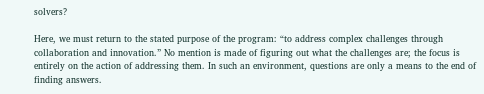solvers?

Here, we must return to the stated purpose of the program: “to address complex challenges through collaboration and innovation.” No mention is made of figuring out what the challenges are; the focus is entirely on the action of addressing them. In such an environment, questions are only a means to the end of finding answers.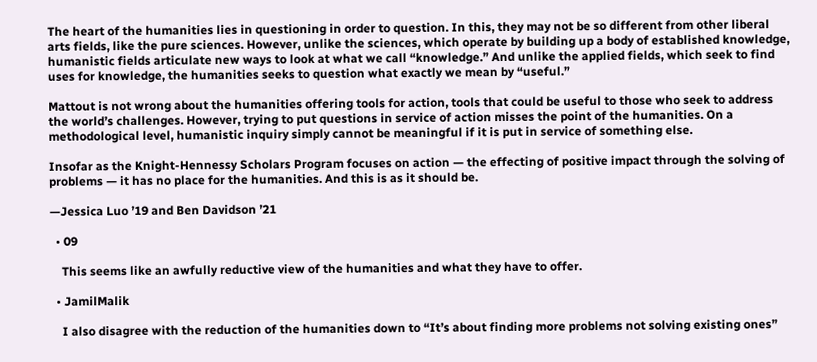The heart of the humanities lies in questioning in order to question. In this, they may not be so different from other liberal arts fields, like the pure sciences. However, unlike the sciences, which operate by building up a body of established knowledge, humanistic fields articulate new ways to look at what we call “knowledge.” And unlike the applied fields, which seek to find uses for knowledge, the humanities seeks to question what exactly we mean by “useful.”

Mattout is not wrong about the humanities offering tools for action, tools that could be useful to those who seek to address the world’s challenges. However, trying to put questions in service of action misses the point of the humanities. On a methodological level, humanistic inquiry simply cannot be meaningful if it is put in service of something else.

Insofar as the Knight-Hennessy Scholars Program focuses on action — the effecting of positive impact through the solving of problems — it has no place for the humanities. And this is as it should be.

—Jessica Luo ’19 and Ben Davidson ’21

  • 09

    This seems like an awfully reductive view of the humanities and what they have to offer.

  • JamilMalik

    I also disagree with the reduction of the humanities down to “It’s about finding more problems not solving existing ones”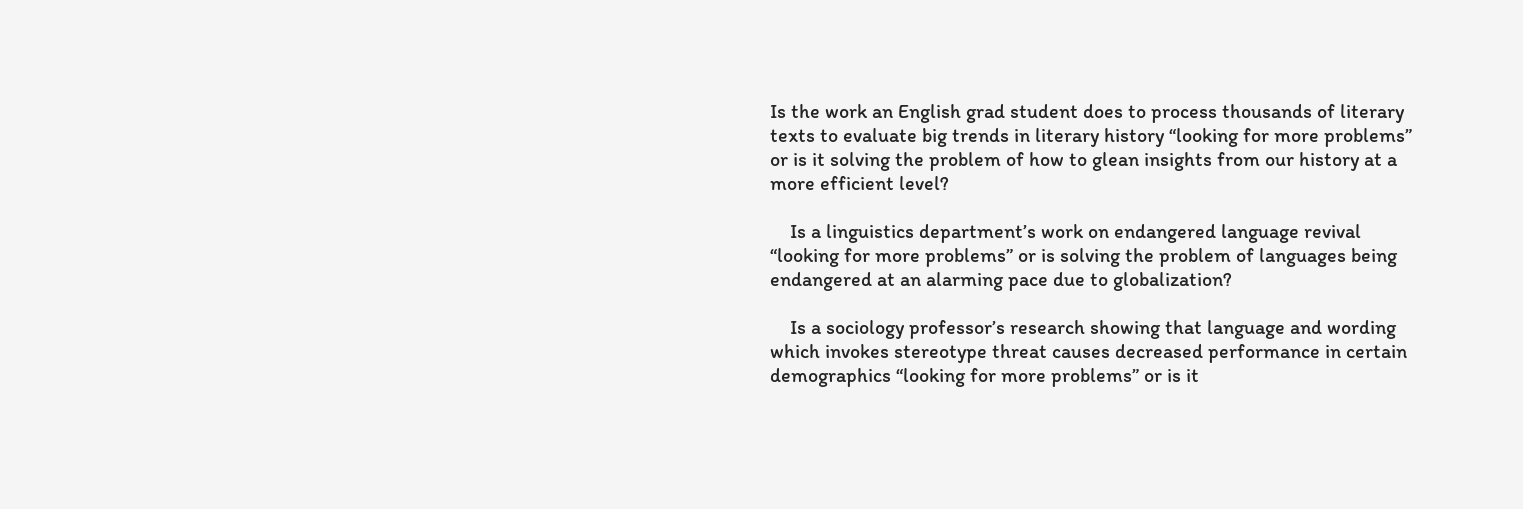Is the work an English grad student does to process thousands of literary texts to evaluate big trends in literary history “looking for more problems” or is it solving the problem of how to glean insights from our history at a more efficient level?

    Is a linguistics department’s work on endangered language revival “looking for more problems” or is solving the problem of languages being endangered at an alarming pace due to globalization?

    Is a sociology professor’s research showing that language and wording which invokes stereotype threat causes decreased performance in certain demographics “looking for more problems” or is it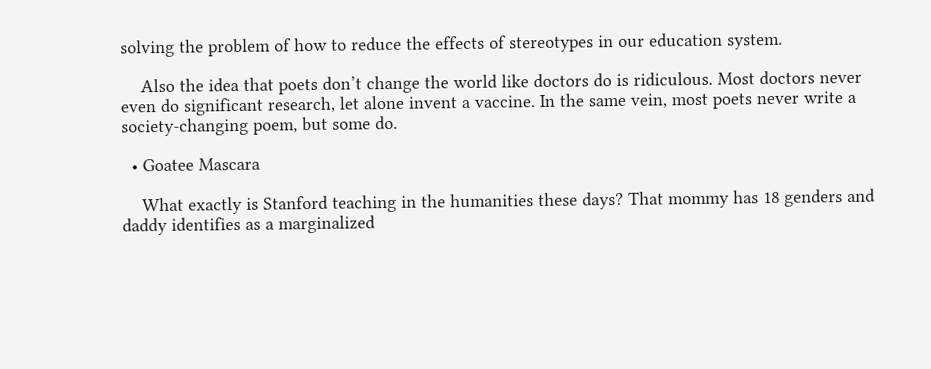solving the problem of how to reduce the effects of stereotypes in our education system.

    Also the idea that poets don’t change the world like doctors do is ridiculous. Most doctors never even do significant research, let alone invent a vaccine. In the same vein, most poets never write a society-changing poem, but some do.

  • Goatee Mascara

    What exactly is Stanford teaching in the humanities these days? That mommy has 18 genders and daddy identifies as a marginalized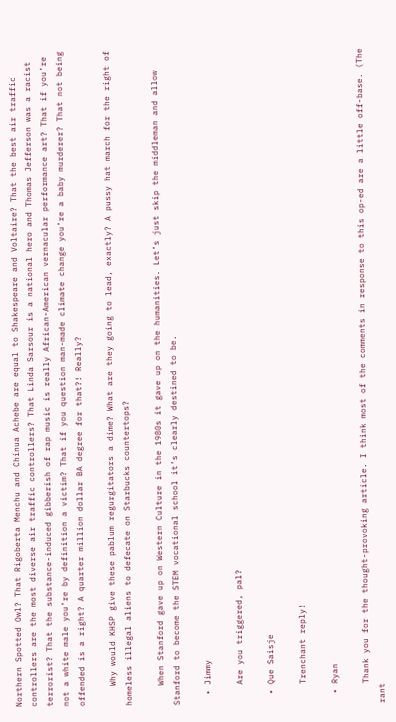Northern Spotted Owl? That Rigoberta Menchu and Chinua Achebe are equal to Shakespeare and Voltaire? That the best air traffic controllers are the most diverse air traffic controllers? That Linda Sarsour is a national hero and Thomas Jefferson was a racist terrorist? That the substance-induced gibberish of rap music is really African-American vernacular performance art? That if you’re not a white male you’re by definition a victim? That if you question man-made climate change you’re a baby murderer? That not being offended is a right? A quarter million dollar BA degree for that?! Really?

    Why would KHSP give these pablum regurgitators a dime? What are they going to lead, exactly? A pussy hat march for the right of homeless illegal aliens to defecate on Starbucks countertops?

    When Stanford gave up on Western Culture in the 1980s it gave up on the humanities. Let’s just skip the middleman and allow Stanford to become the STEM vocational school it’s clearly destined to be.

  • Jimmy

    Are you triggered, pal?

  • Que Saisje

    Trenchant reply!

  • Ryan

    Thank you for the thought-provoking article. I think most of the comments in response to this op-ed are a little off-base. (The rant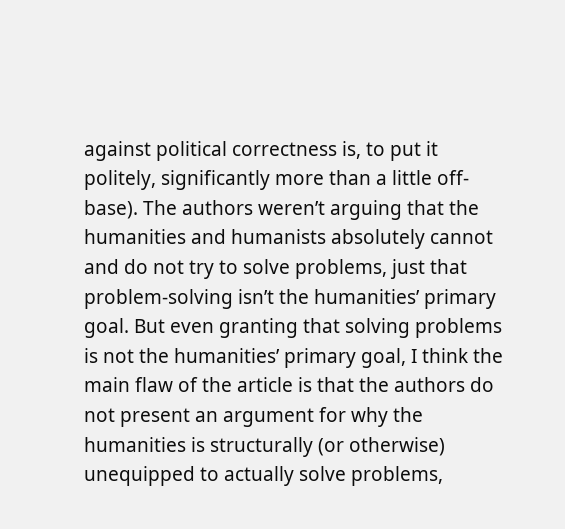against political correctness is, to put it politely, significantly more than a little off-base). The authors weren’t arguing that the humanities and humanists absolutely cannot and do not try to solve problems, just that problem-solving isn’t the humanities’ primary goal. But even granting that solving problems is not the humanities’ primary goal, I think the main flaw of the article is that the authors do not present an argument for why the humanities is structurally (or otherwise) unequipped to actually solve problems,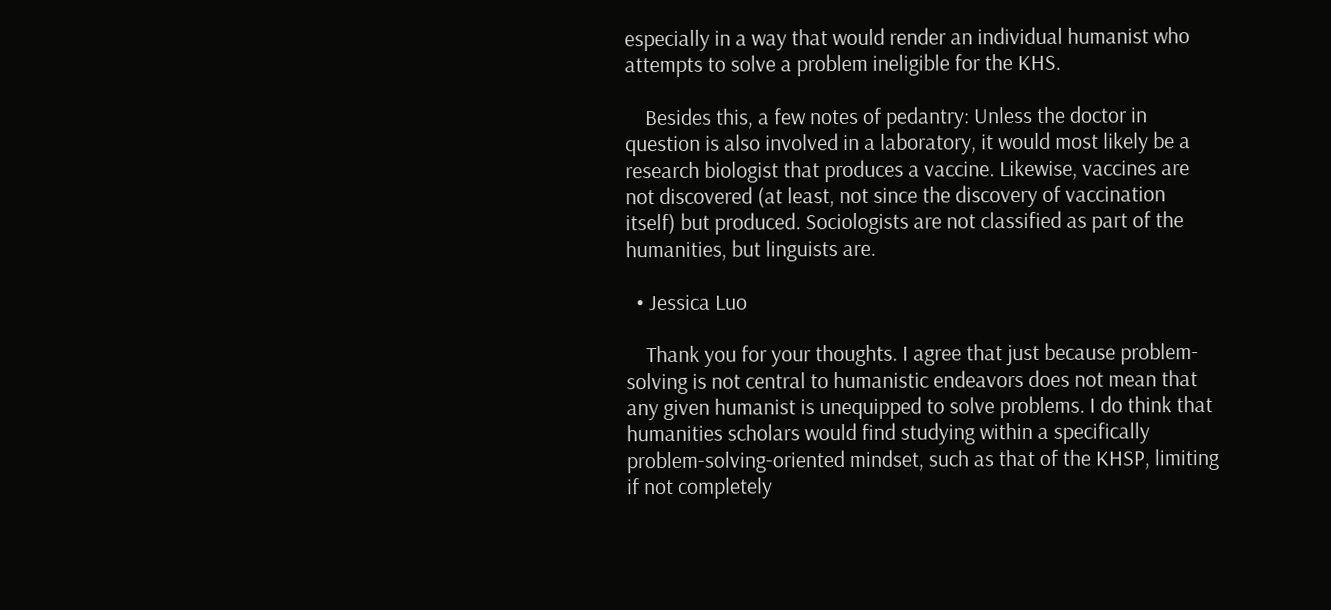especially in a way that would render an individual humanist who attempts to solve a problem ineligible for the KHS.

    Besides this, a few notes of pedantry: Unless the doctor in question is also involved in a laboratory, it would most likely be a research biologist that produces a vaccine. Likewise, vaccines are not discovered (at least, not since the discovery of vaccination itself) but produced. Sociologists are not classified as part of the humanities, but linguists are.

  • Jessica Luo

    Thank you for your thoughts. I agree that just because problem-solving is not central to humanistic endeavors does not mean that any given humanist is unequipped to solve problems. I do think that humanities scholars would find studying within a specifically problem-solving-oriented mindset, such as that of the KHSP, limiting if not completely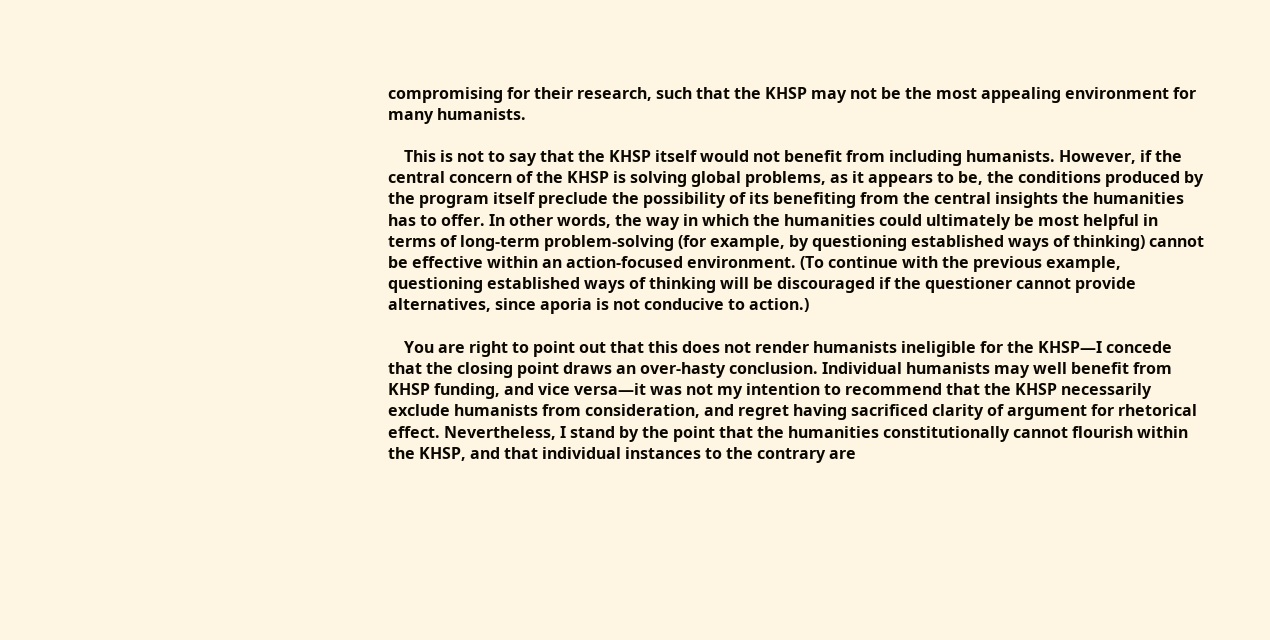compromising for their research, such that the KHSP may not be the most appealing environment for many humanists.

    This is not to say that the KHSP itself would not benefit from including humanists. However, if the central concern of the KHSP is solving global problems, as it appears to be, the conditions produced by the program itself preclude the possibility of its benefiting from the central insights the humanities has to offer. In other words, the way in which the humanities could ultimately be most helpful in terms of long-term problem-solving (for example, by questioning established ways of thinking) cannot be effective within an action-focused environment. (To continue with the previous example, questioning established ways of thinking will be discouraged if the questioner cannot provide alternatives, since aporia is not conducive to action.)

    You are right to point out that this does not render humanists ineligible for the KHSP—I concede that the closing point draws an over-hasty conclusion. Individual humanists may well benefit from KHSP funding, and vice versa—it was not my intention to recommend that the KHSP necessarily exclude humanists from consideration, and regret having sacrificed clarity of argument for rhetorical effect. Nevertheless, I stand by the point that the humanities constitutionally cannot flourish within the KHSP, and that individual instances to the contrary are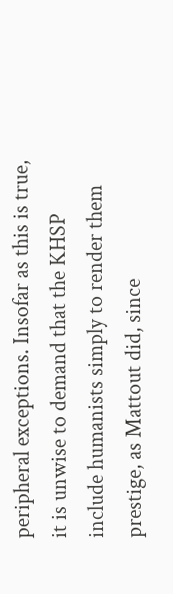peripheral exceptions. Insofar as this is true, it is unwise to demand that the KHSP include humanists simply to render them prestige, as Mattout did, since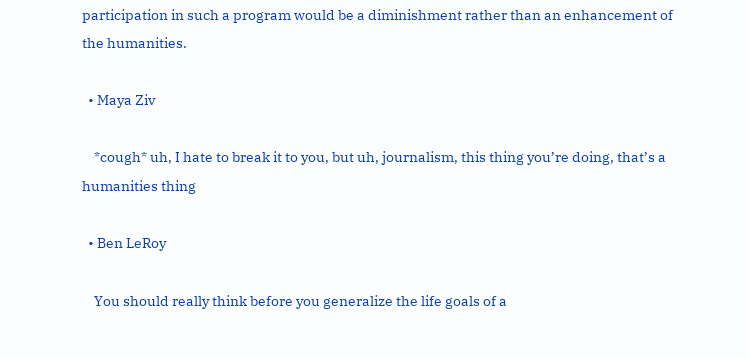participation in such a program would be a diminishment rather than an enhancement of the humanities.

  • Maya Ziv

    *cough* uh, I hate to break it to you, but uh, journalism, this thing you’re doing, that’s a humanities thing

  • Ben LeRoy

    You should really think before you generalize the life goals of a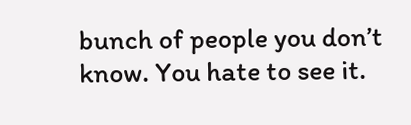bunch of people you don’t know. You hate to see it.